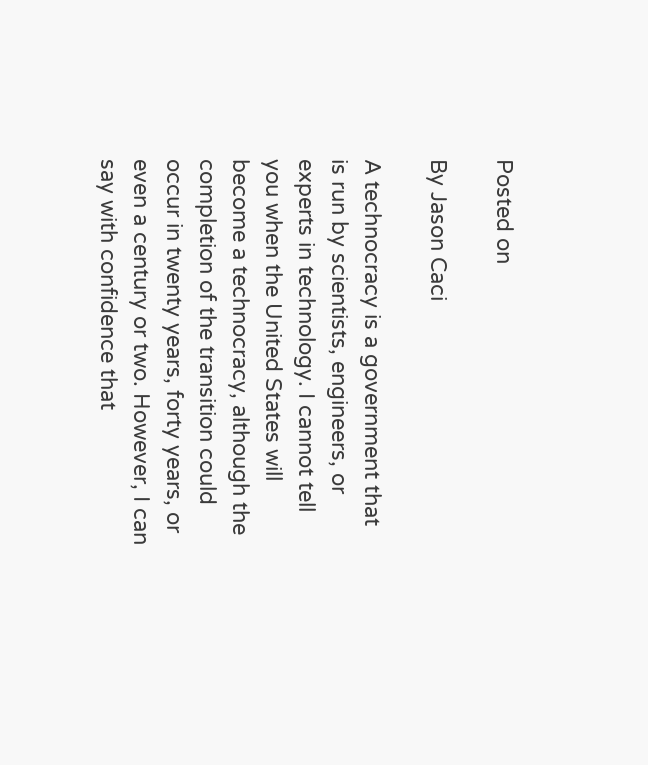Posted on

By Jason Caci

A technocracy is a government that is run by scientists, engineers, or experts in technology. I cannot tell you when the United States will become a technocracy, although the completion of the transition could occur in twenty years, forty years, or even a century or two. However, I can say with confidence that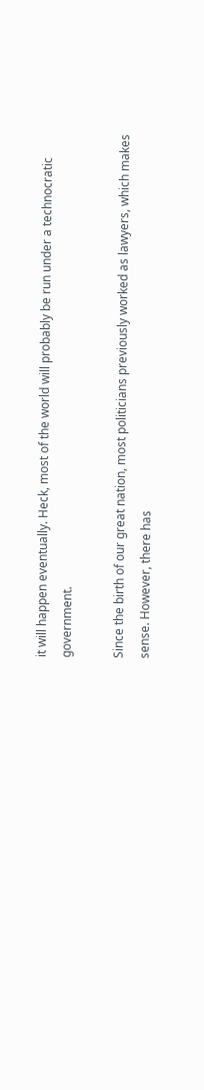it will happen eventually. Heck, most of the world will probably be run under a technocratic government.

Since the birth of our great nation, most politicians previously worked as lawyers, which makes sense. However, there has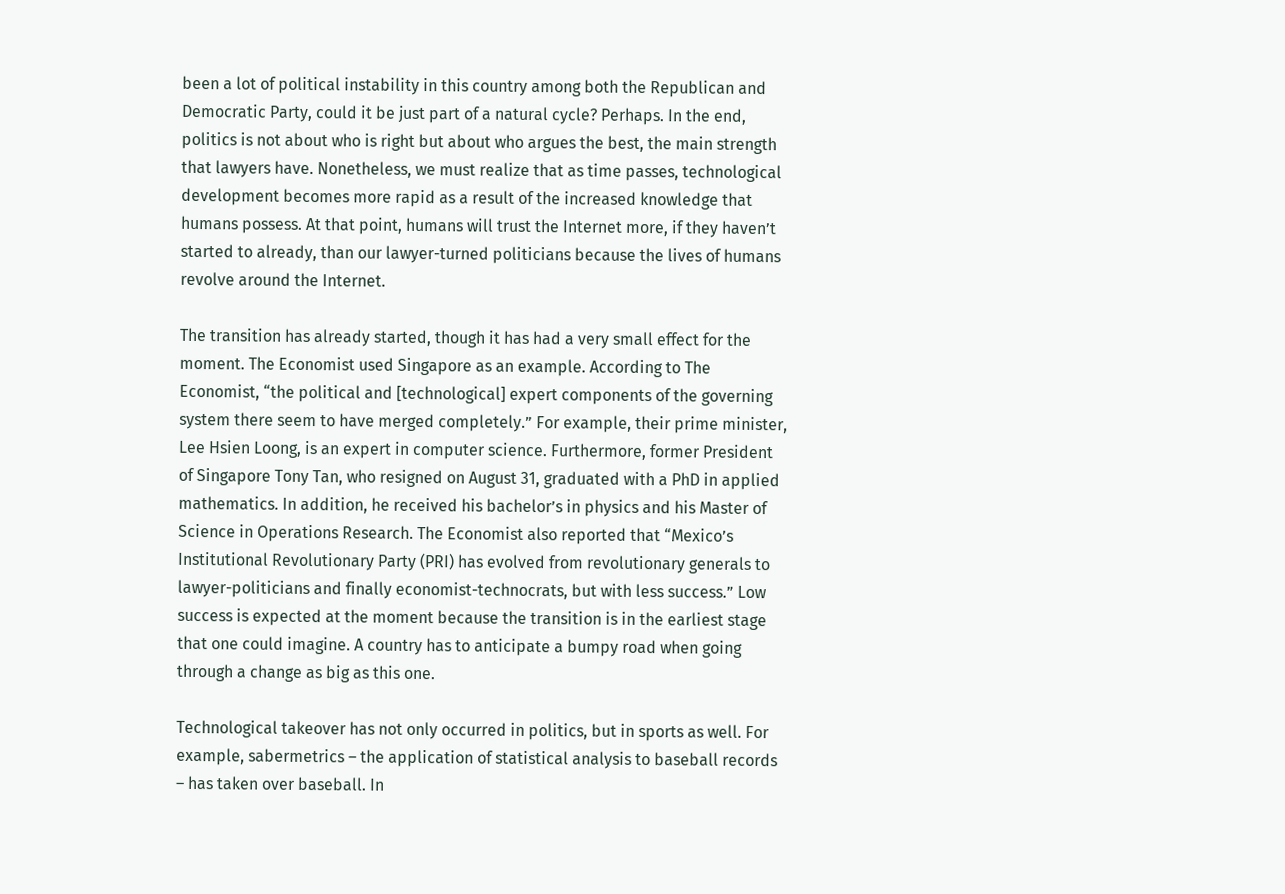been a lot of political instability in this country among both the Republican and Democratic Party, could it be just part of a natural cycle? Perhaps. In the end, politics is not about who is right but about who argues the best, the main strength that lawyers have. Nonetheless, we must realize that as time passes, technological development becomes more rapid as a result of the increased knowledge that humans possess. At that point, humans will trust the Internet more, if they haven’t started to already, than our lawyer-turned politicians because the lives of humans revolve around the Internet.

The transition has already started, though it has had a very small effect for the moment. The Economist used Singapore as an example. According to The Economist, “the political and [technological] expert components of the governing system there seem to have merged completely.” For example, their prime minister, Lee Hsien Loong, is an expert in computer science. Furthermore, former President of Singapore Tony Tan, who resigned on August 31, graduated with a PhD in applied mathematics. In addition, he received his bachelor’s in physics and his Master of Science in Operations Research. The Economist also reported that “Mexico’s Institutional Revolutionary Party (PRI) has evolved from revolutionary generals to lawyer-politicians and finally economist-technocrats, but with less success.” Low success is expected at the moment because the transition is in the earliest stage that one could imagine. A country has to anticipate a bumpy road when going through a change as big as this one.

Technological takeover has not only occurred in politics, but in sports as well. For example, sabermetrics – the application of statistical analysis to baseball records – has taken over baseball. In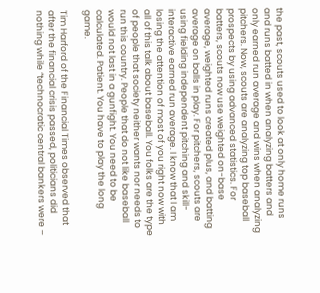the past, scouts used to look at only home runs and runs batted in when analyzing batters and only earned run average and wins when analyzing pitchers. Now, scouts are analyzing top baseball prospects by using advanced statistics. For batters, scouts now use weighted on-base average, weighted runs created plus, and batting average on balls in play. For pitchers, scouts are using fielding independent pitching and skill-interactive earned run average. I know that I am losing the attention of most of you right now with all of this talk about baseball. You folks are the type of people that society neither wants nor needs to run this country. People that do not like baseball would not last in a gunfight. You need to be calculated. Patient. You have to play the long game.

Tim Harford of the Financial Times observed that after the financial crisis passed, politicians did nothing while “technocratic central bankers were –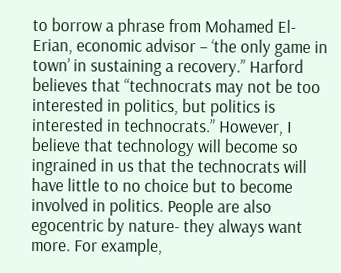to borrow a phrase from Mohamed El-Erian, economic advisor – ‘the only game in town’ in sustaining a recovery.” Harford believes that “technocrats may not be too interested in politics, but politics is interested in technocrats.” However, I believe that technology will become so ingrained in us that the technocrats will have little to no choice but to become involved in politics. People are also egocentric by nature- they always want more. For example,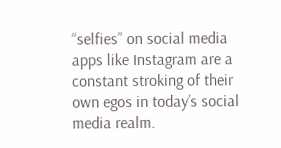“selfies” on social media apps like Instagram are a constant stroking of their own egos in today’s social media realm.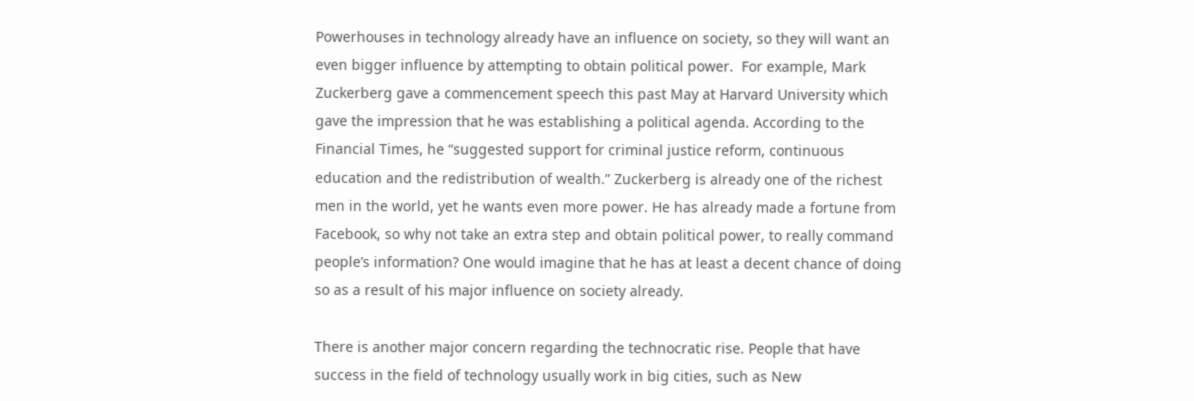Powerhouses in technology already have an influence on society, so they will want an even bigger influence by attempting to obtain political power.  For example, Mark Zuckerberg gave a commencement speech this past May at Harvard University which gave the impression that he was establishing a political agenda. According to the Financial Times, he “suggested support for criminal justice reform, continuous education and the redistribution of wealth.” Zuckerberg is already one of the richest men in the world, yet he wants even more power. He has already made a fortune from Facebook, so why not take an extra step and obtain political power, to really command people’s information? One would imagine that he has at least a decent chance of doing so as a result of his major influence on society already.

There is another major concern regarding the technocratic rise. People that have success in the field of technology usually work in big cities, such as New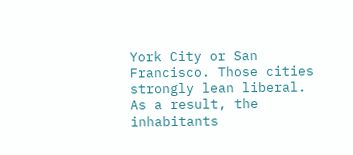York City or San Francisco. Those cities strongly lean liberal. As a result, the inhabitants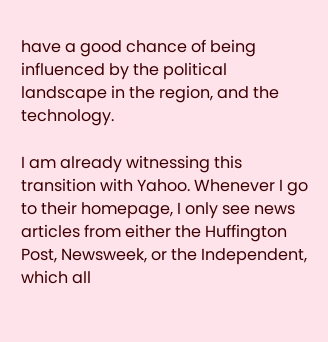have a good chance of being influenced by the political landscape in the region, and the technology.

I am already witnessing this transition with Yahoo. Whenever I go to their homepage, I only see news articles from either the Huffington Post, Newsweek, or the Independent, which all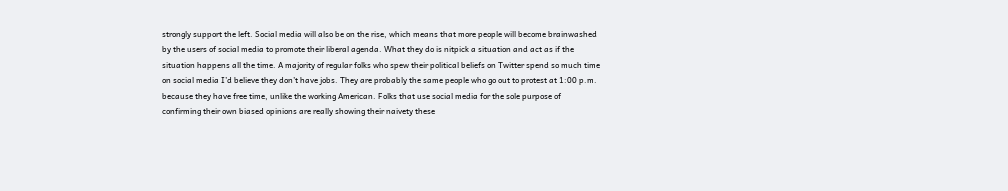strongly support the left. Social media will also be on the rise, which means that more people will become brainwashed by the users of social media to promote their liberal agenda. What they do is nitpick a situation and act as if the situation happens all the time. A majority of regular folks who spew their political beliefs on Twitter spend so much time on social media I’d believe they don’t have jobs. They are probably the same people who go out to protest at 1:00 p.m. because they have free time, unlike the working American. Folks that use social media for the sole purpose of confirming their own biased opinions are really showing their naivety these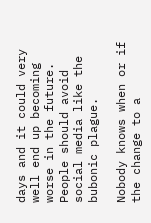days and it could very well end up becoming worse in the future. People should avoid social media like the bubonic plague.

Nobody knows when or if the change to a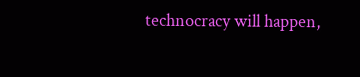technocracy will happen,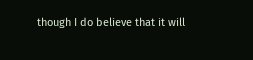though I do believe that it will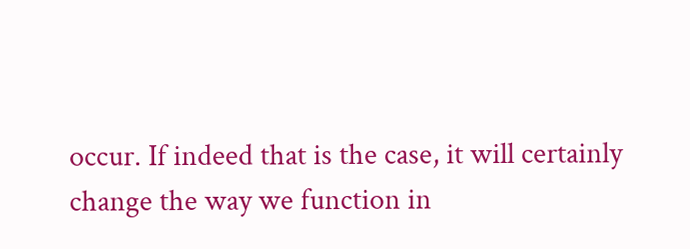occur. If indeed that is the case, it will certainly change the way we function in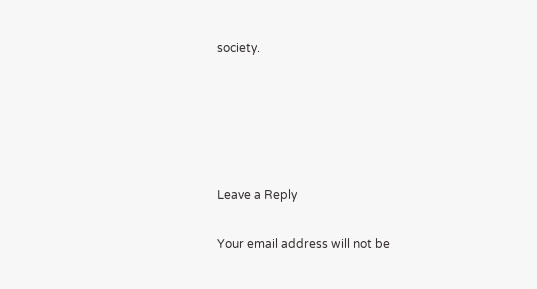society.





Leave a Reply

Your email address will not be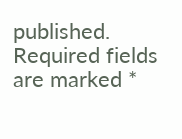published. Required fields are marked *